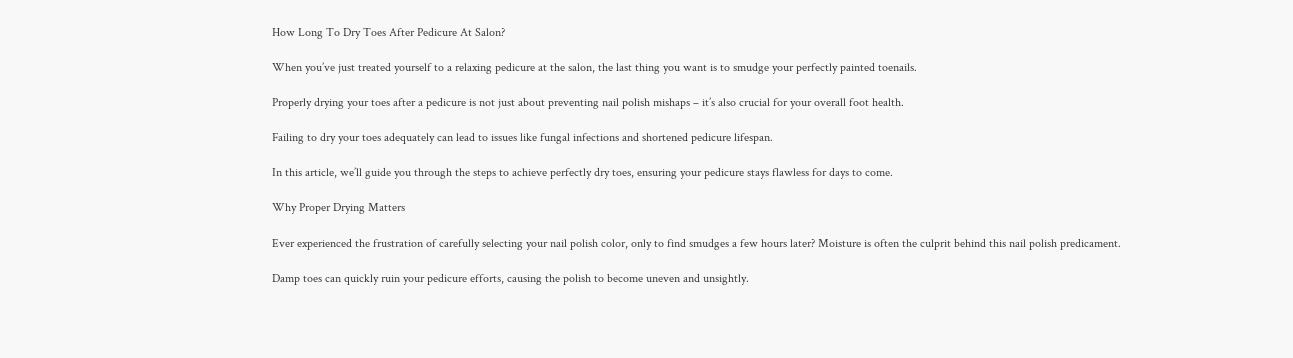How Long To Dry Toes After Pedicure At Salon?

When you’ve just treated yourself to a relaxing pedicure at the salon, the last thing you want is to smudge your perfectly painted toenails.

Properly drying your toes after a pedicure is not just about preventing nail polish mishaps – it’s also crucial for your overall foot health.

Failing to dry your toes adequately can lead to issues like fungal infections and shortened pedicure lifespan.

In this article, we’ll guide you through the steps to achieve perfectly dry toes, ensuring your pedicure stays flawless for days to come.

Why Proper Drying Matters

Ever experienced the frustration of carefully selecting your nail polish color, only to find smudges a few hours later? Moisture is often the culprit behind this nail polish predicament.

Damp toes can quickly ruin your pedicure efforts, causing the polish to become uneven and unsightly.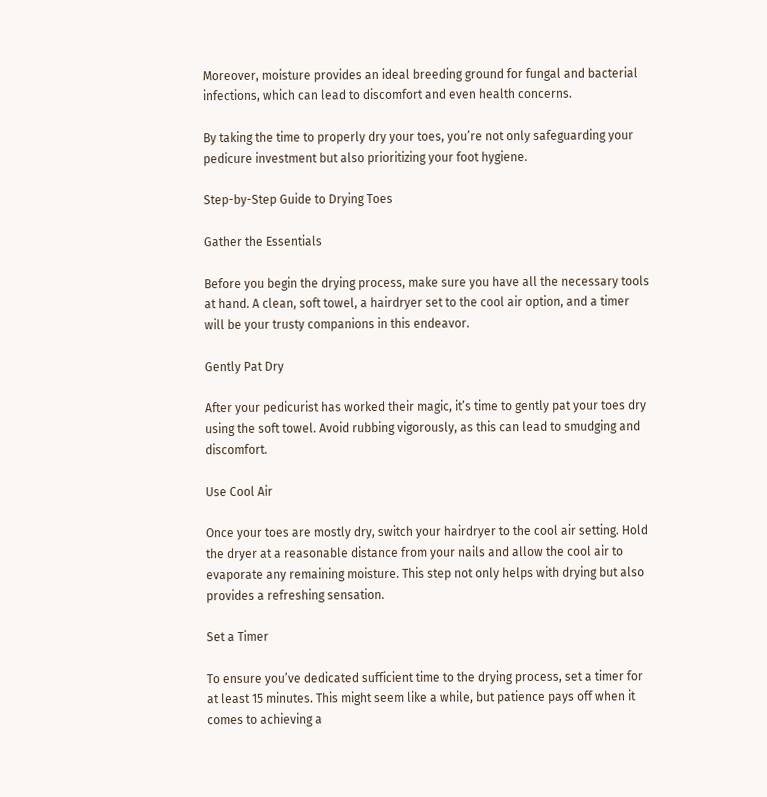Moreover, moisture provides an ideal breeding ground for fungal and bacterial infections, which can lead to discomfort and even health concerns.

By taking the time to properly dry your toes, you’re not only safeguarding your pedicure investment but also prioritizing your foot hygiene.

Step-by-Step Guide to Drying Toes

Gather the Essentials

Before you begin the drying process, make sure you have all the necessary tools at hand. A clean, soft towel, a hairdryer set to the cool air option, and a timer will be your trusty companions in this endeavor.

Gently Pat Dry

After your pedicurist has worked their magic, it’s time to gently pat your toes dry using the soft towel. Avoid rubbing vigorously, as this can lead to smudging and discomfort.

Use Cool Air

Once your toes are mostly dry, switch your hairdryer to the cool air setting. Hold the dryer at a reasonable distance from your nails and allow the cool air to evaporate any remaining moisture. This step not only helps with drying but also provides a refreshing sensation.

Set a Timer

To ensure you’ve dedicated sufficient time to the drying process, set a timer for at least 15 minutes. This might seem like a while, but patience pays off when it comes to achieving a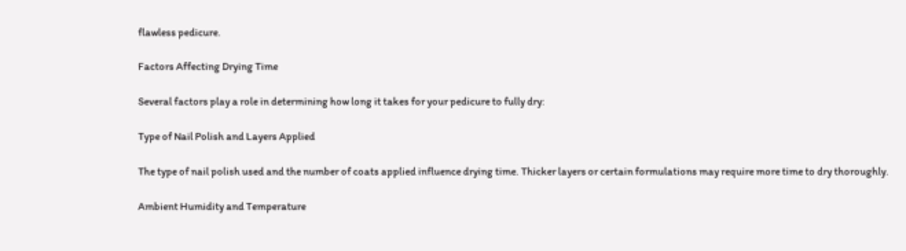flawless pedicure.

Factors Affecting Drying Time

Several factors play a role in determining how long it takes for your pedicure to fully dry:

Type of Nail Polish and Layers Applied

The type of nail polish used and the number of coats applied influence drying time. Thicker layers or certain formulations may require more time to dry thoroughly.

Ambient Humidity and Temperature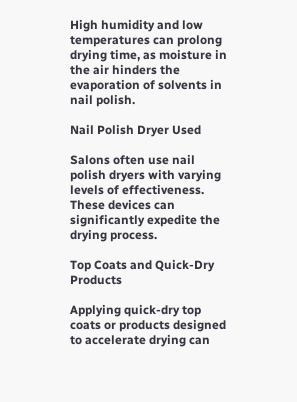High humidity and low temperatures can prolong drying time, as moisture in the air hinders the evaporation of solvents in nail polish.

Nail Polish Dryer Used

Salons often use nail polish dryers with varying levels of effectiveness. These devices can significantly expedite the drying process.

Top Coats and Quick-Dry Products

Applying quick-dry top coats or products designed to accelerate drying can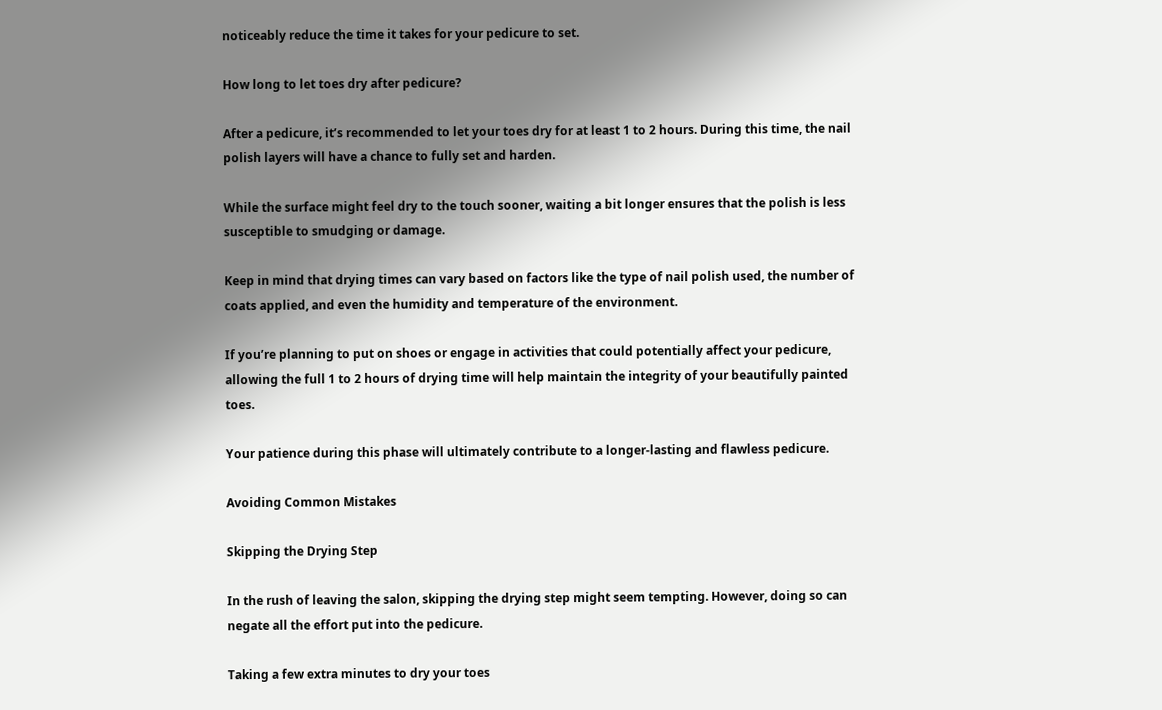noticeably reduce the time it takes for your pedicure to set.

How long to let toes dry after pedicure?

After a pedicure, it’s recommended to let your toes dry for at least 1 to 2 hours. During this time, the nail polish layers will have a chance to fully set and harden.

While the surface might feel dry to the touch sooner, waiting a bit longer ensures that the polish is less susceptible to smudging or damage.

Keep in mind that drying times can vary based on factors like the type of nail polish used, the number of coats applied, and even the humidity and temperature of the environment.

If you’re planning to put on shoes or engage in activities that could potentially affect your pedicure, allowing the full 1 to 2 hours of drying time will help maintain the integrity of your beautifully painted toes.

Your patience during this phase will ultimately contribute to a longer-lasting and flawless pedicure.

Avoiding Common Mistakes

Skipping the Drying Step

In the rush of leaving the salon, skipping the drying step might seem tempting. However, doing so can negate all the effort put into the pedicure.

Taking a few extra minutes to dry your toes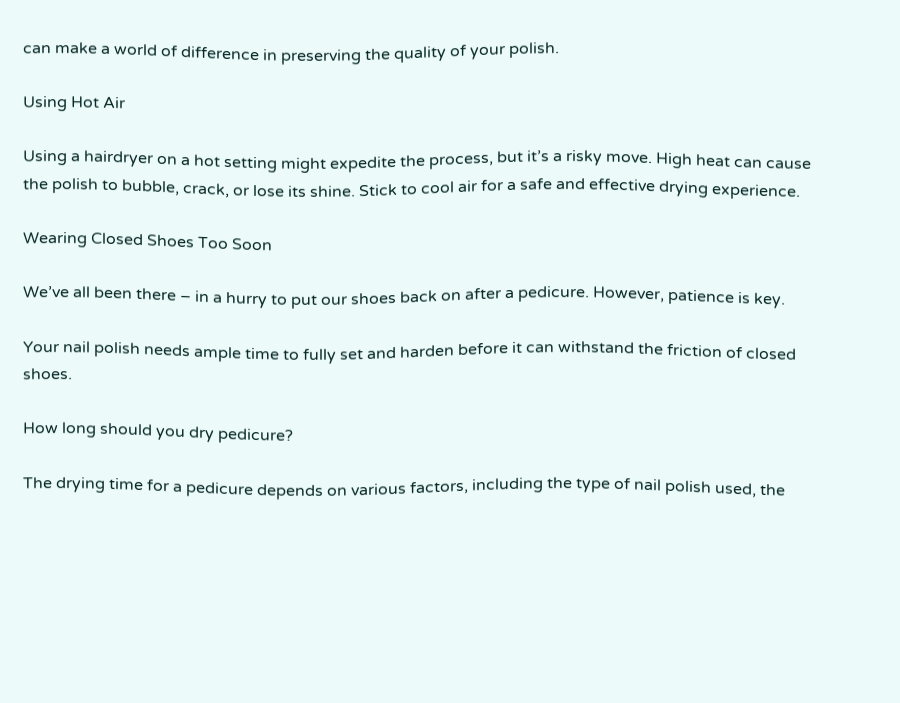can make a world of difference in preserving the quality of your polish.

Using Hot Air

Using a hairdryer on a hot setting might expedite the process, but it’s a risky move. High heat can cause the polish to bubble, crack, or lose its shine. Stick to cool air for a safe and effective drying experience.

Wearing Closed Shoes Too Soon

We’ve all been there – in a hurry to put our shoes back on after a pedicure. However, patience is key.

Your nail polish needs ample time to fully set and harden before it can withstand the friction of closed shoes.

How long should you dry pedicure?

The drying time for a pedicure depends on various factors, including the type of nail polish used, the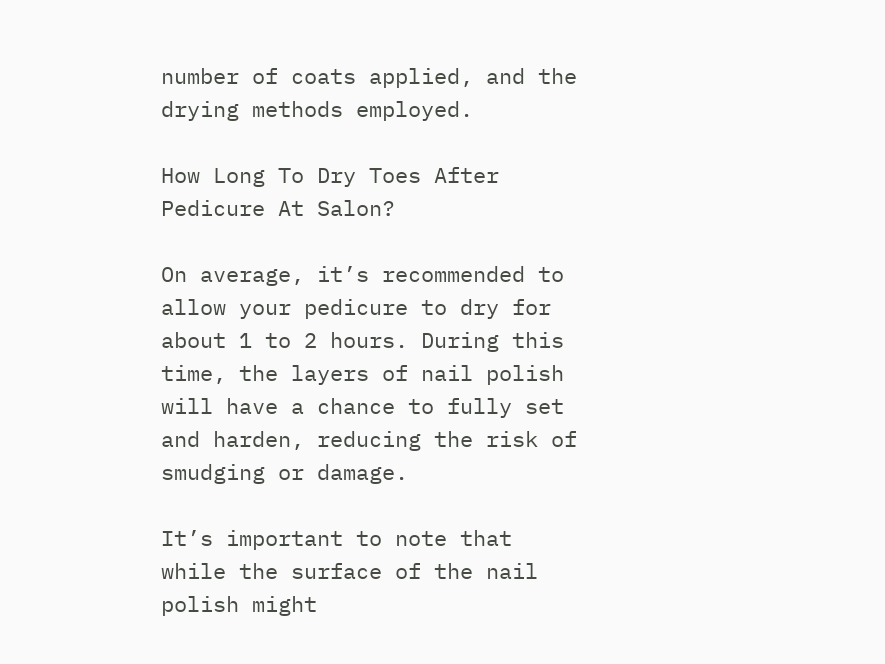number of coats applied, and the drying methods employed.

How Long To Dry Toes After Pedicure At Salon?

On average, it’s recommended to allow your pedicure to dry for about 1 to 2 hours. During this time, the layers of nail polish will have a chance to fully set and harden, reducing the risk of smudging or damage.

It’s important to note that while the surface of the nail polish might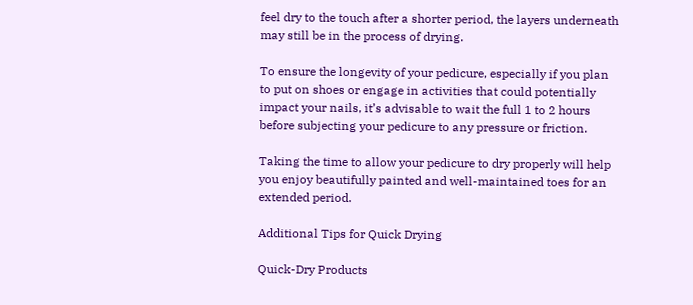feel dry to the touch after a shorter period, the layers underneath may still be in the process of drying.

To ensure the longevity of your pedicure, especially if you plan to put on shoes or engage in activities that could potentially impact your nails, it’s advisable to wait the full 1 to 2 hours before subjecting your pedicure to any pressure or friction.

Taking the time to allow your pedicure to dry properly will help you enjoy beautifully painted and well-maintained toes for an extended period.

Additional Tips for Quick Drying

Quick-Dry Products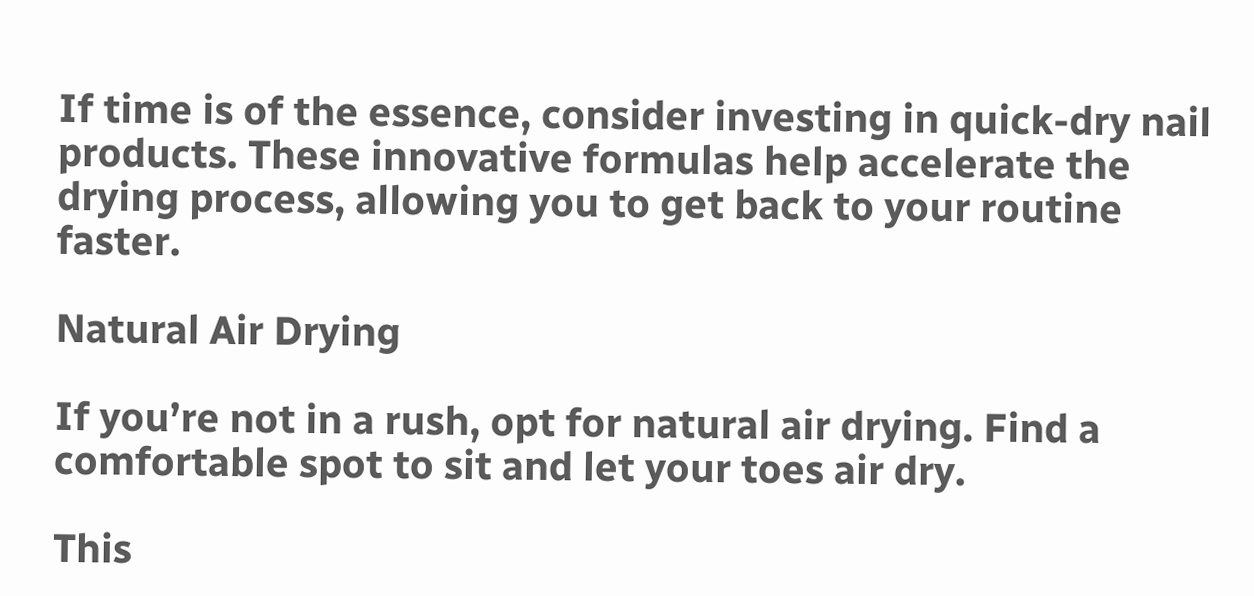If time is of the essence, consider investing in quick-dry nail products. These innovative formulas help accelerate the drying process, allowing you to get back to your routine faster.

Natural Air Drying

If you’re not in a rush, opt for natural air drying. Find a comfortable spot to sit and let your toes air dry.

This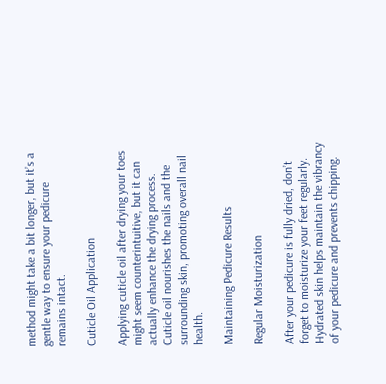method might take a bit longer, but it’s a gentle way to ensure your pedicure remains intact.

Cuticle Oil Application

Applying cuticle oil after drying your toes might seem counterintuitive, but it can actually enhance the drying process. Cuticle oil nourishes the nails and the surrounding skin, promoting overall nail health.

Maintaining Pedicure Results

Regular Moisturization

After your pedicure is fully dried, don’t forget to moisturize your feet regularly. Hydrated skin helps maintain the vibrancy of your pedicure and prevents chipping.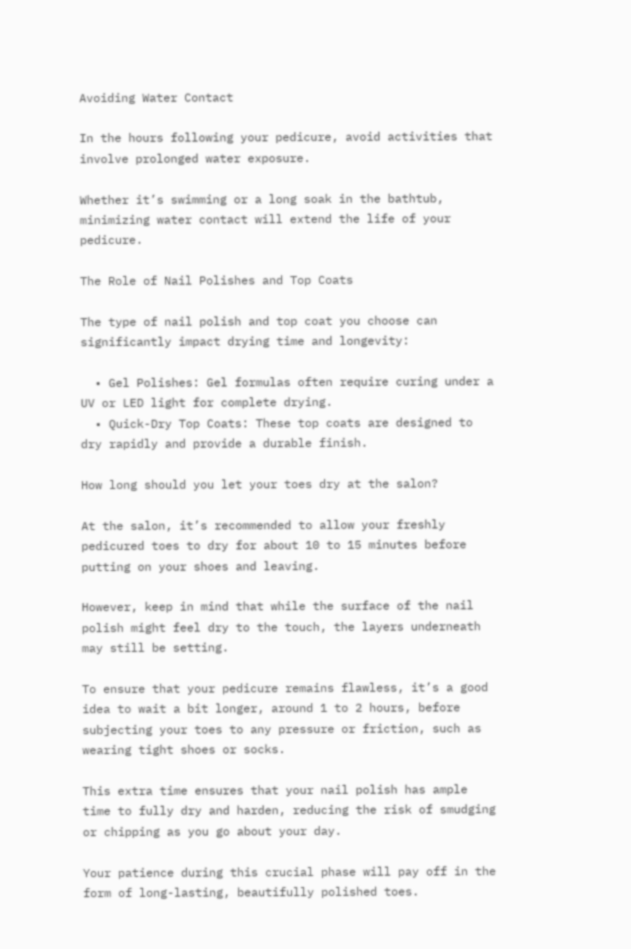Avoiding Water Contact

In the hours following your pedicure, avoid activities that involve prolonged water exposure.

Whether it’s swimming or a long soak in the bathtub, minimizing water contact will extend the life of your pedicure.

The Role of Nail Polishes and Top Coats

The type of nail polish and top coat you choose can significantly impact drying time and longevity:

  • Gel Polishes: Gel formulas often require curing under a UV or LED light for complete drying.
  • Quick-Dry Top Coats: These top coats are designed to dry rapidly and provide a durable finish.

How long should you let your toes dry at the salon?

At the salon, it’s recommended to allow your freshly pedicured toes to dry for about 10 to 15 minutes before putting on your shoes and leaving.

However, keep in mind that while the surface of the nail polish might feel dry to the touch, the layers underneath may still be setting.

To ensure that your pedicure remains flawless, it’s a good idea to wait a bit longer, around 1 to 2 hours, before subjecting your toes to any pressure or friction, such as wearing tight shoes or socks.

This extra time ensures that your nail polish has ample time to fully dry and harden, reducing the risk of smudging or chipping as you go about your day.

Your patience during this crucial phase will pay off in the form of long-lasting, beautifully polished toes.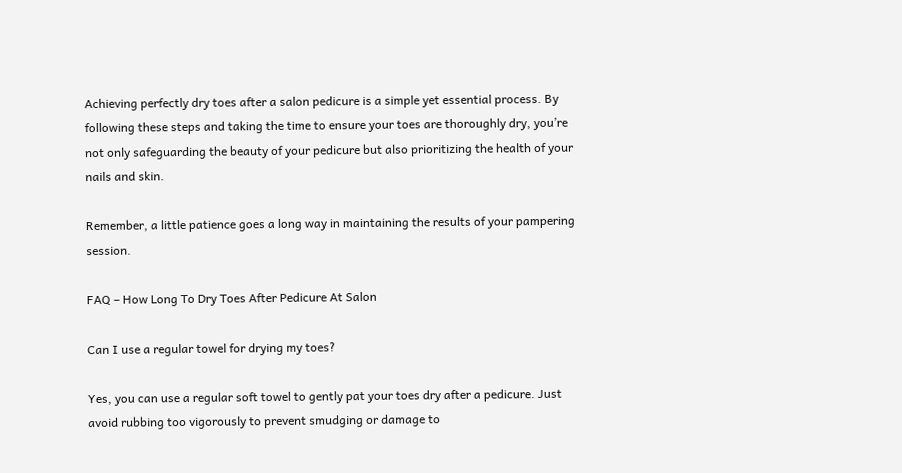Achieving perfectly dry toes after a salon pedicure is a simple yet essential process. By following these steps and taking the time to ensure your toes are thoroughly dry, you’re not only safeguarding the beauty of your pedicure but also prioritizing the health of your nails and skin.

Remember, a little patience goes a long way in maintaining the results of your pampering session.

FAQ – How Long To Dry Toes After Pedicure At Salon

Can I use a regular towel for drying my toes?

Yes, you can use a regular soft towel to gently pat your toes dry after a pedicure. Just avoid rubbing too vigorously to prevent smudging or damage to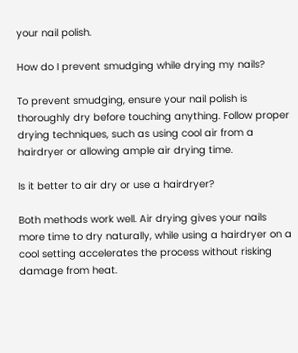your nail polish.

How do I prevent smudging while drying my nails?

To prevent smudging, ensure your nail polish is thoroughly dry before touching anything. Follow proper drying techniques, such as using cool air from a hairdryer or allowing ample air drying time.

Is it better to air dry or use a hairdryer?

Both methods work well. Air drying gives your nails more time to dry naturally, while using a hairdryer on a cool setting accelerates the process without risking damage from heat.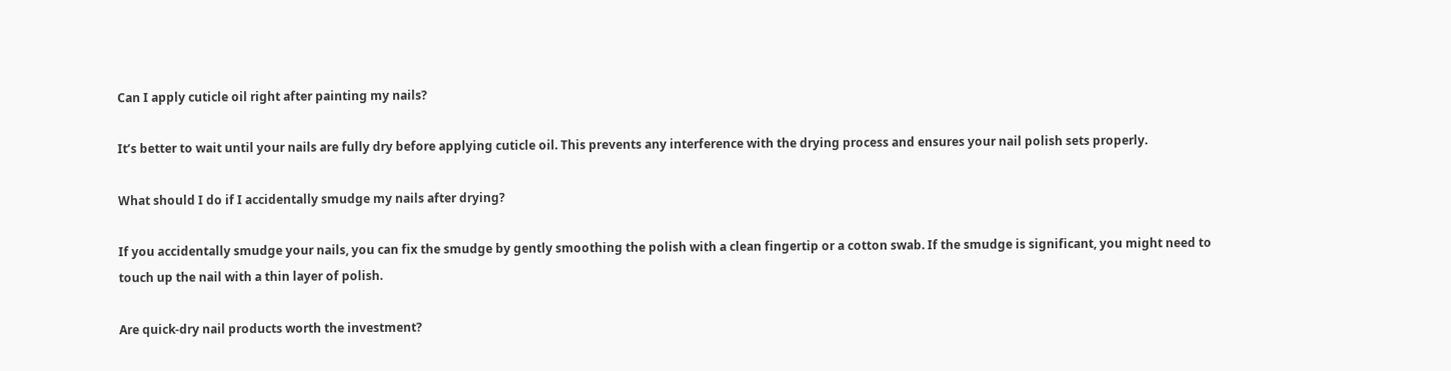Can I apply cuticle oil right after painting my nails?

It’s better to wait until your nails are fully dry before applying cuticle oil. This prevents any interference with the drying process and ensures your nail polish sets properly.

What should I do if I accidentally smudge my nails after drying?

If you accidentally smudge your nails, you can fix the smudge by gently smoothing the polish with a clean fingertip or a cotton swab. If the smudge is significant, you might need to touch up the nail with a thin layer of polish.

Are quick-dry nail products worth the investment?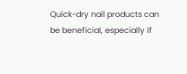Quick-dry nail products can be beneficial, especially if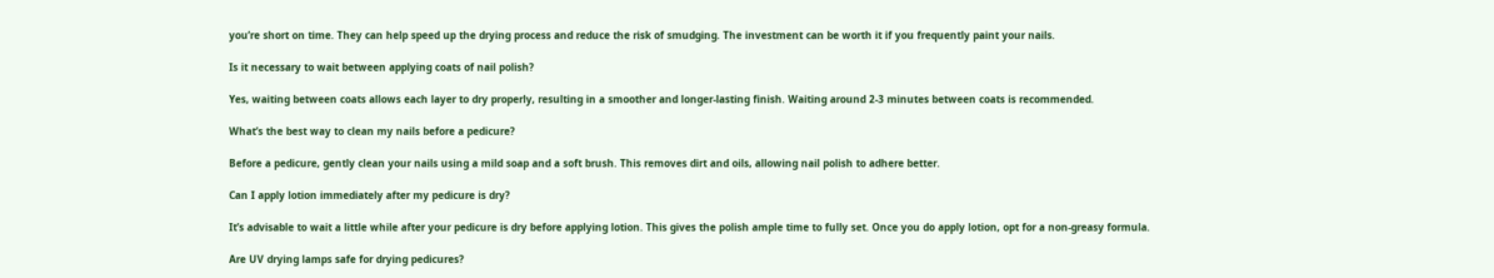you’re short on time. They can help speed up the drying process and reduce the risk of smudging. The investment can be worth it if you frequently paint your nails.

Is it necessary to wait between applying coats of nail polish?

Yes, waiting between coats allows each layer to dry properly, resulting in a smoother and longer-lasting finish. Waiting around 2-3 minutes between coats is recommended.

What’s the best way to clean my nails before a pedicure?

Before a pedicure, gently clean your nails using a mild soap and a soft brush. This removes dirt and oils, allowing nail polish to adhere better.

Can I apply lotion immediately after my pedicure is dry?

It’s advisable to wait a little while after your pedicure is dry before applying lotion. This gives the polish ample time to fully set. Once you do apply lotion, opt for a non-greasy formula.

Are UV drying lamps safe for drying pedicures?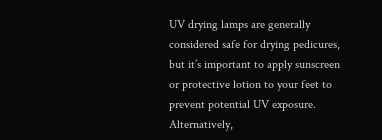UV drying lamps are generally considered safe for drying pedicures, but it’s important to apply sunscreen or protective lotion to your feet to prevent potential UV exposure. Alternatively,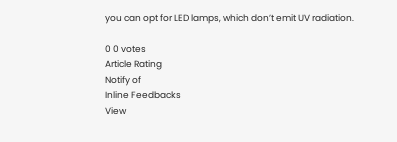you can opt for LED lamps, which don’t emit UV radiation.

0 0 votes
Article Rating
Notify of
Inline Feedbacks
View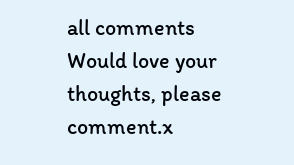all comments
Would love your thoughts, please comment.x